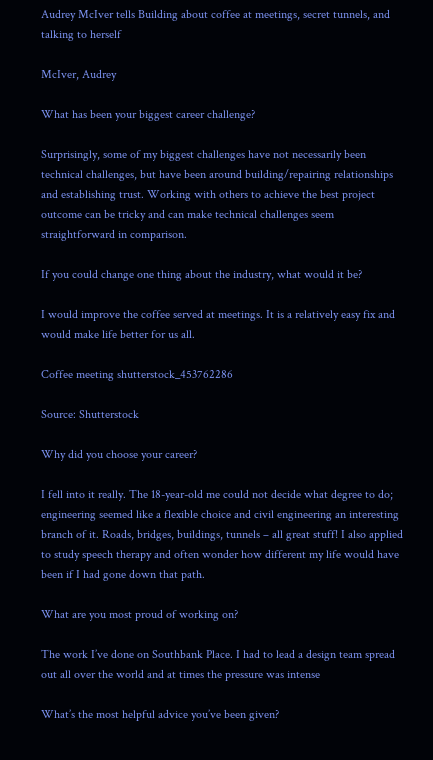Audrey McIver tells Building about coffee at meetings, secret tunnels, and talking to herself

McIver, Audrey

What has been your biggest career challenge?

Surprisingly, some of my biggest challenges have not necessarily been technical challenges, but have been around building/repairing relationships and establishing trust. Working with others to achieve the best project outcome can be tricky and can make technical challenges seem straightforward in comparison.

If you could change one thing about the industry, what would it be?

I would improve the coffee served at meetings. It is a relatively easy fix and would make life better for us all.

Coffee meeting shutterstock_453762286

Source: Shutterstock

Why did you choose your career?

I fell into it really. The 18-year-old me could not decide what degree to do; engineering seemed like a flexible choice and civil engineering an interesting branch of it. Roads, bridges, buildings, tunnels – all great stuff! I also applied to study speech therapy and often wonder how different my life would have been if I had gone down that path.

What are you most proud of working on?

The work I’ve done on Southbank Place. I had to lead a design team spread out all over the world and at times the pressure was intense

What’s the most helpful advice you’ve been given?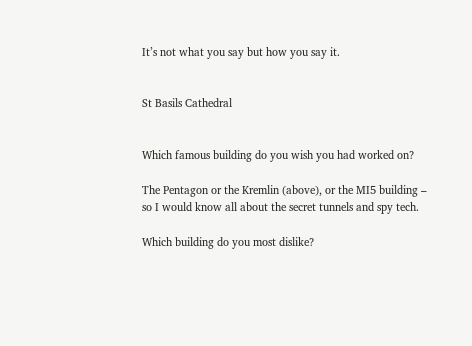It’s not what you say but how you say it.


St Basils Cathedral


Which famous building do you wish you had worked on?

The Pentagon or the Kremlin (above), or the MI5 building – so I would know all about the secret tunnels and spy tech.

Which building do you most dislike?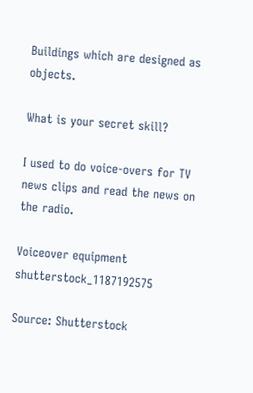Buildings which are designed as objects.

What is your secret skill?

I used to do voice-overs for TV news clips and read the news on the radio.

Voiceover equipment shutterstock_1187192575

Source: Shutterstock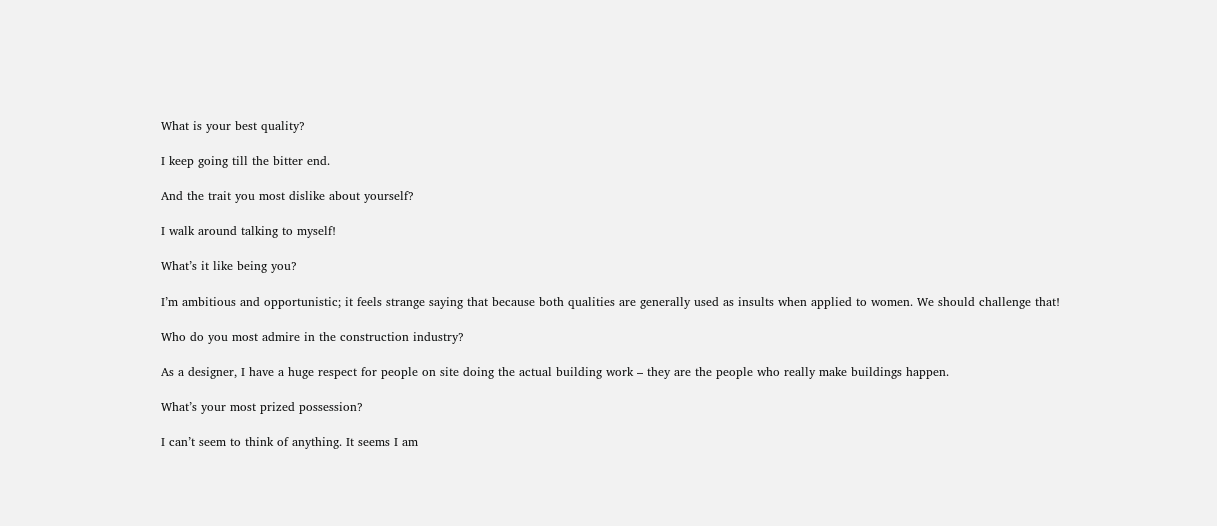What is your best quality?

I keep going till the bitter end.

And the trait you most dislike about yourself?

I walk around talking to myself!

What’s it like being you?

I’m ambitious and opportunistic; it feels strange saying that because both qualities are generally used as insults when applied to women. We should challenge that!

Who do you most admire in the construction industry?

As a designer, I have a huge respect for people on site doing the actual building work – they are the people who really make buildings happen.

What’s your most prized possession?

I can’t seem to think of anything. It seems I am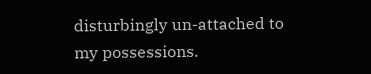disturbingly un-attached to my possessions.